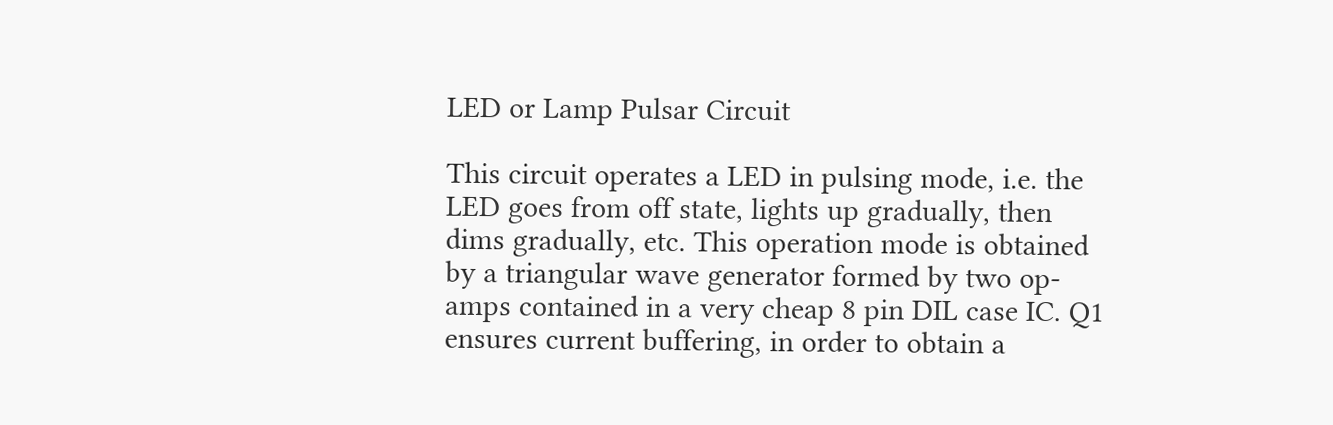LED or Lamp Pulsar Circuit

This circuit operates a LED in pulsing mode, i.e. the LED goes from off state, lights up gradually, then dims gradually, etc. This operation mode is obtained by a triangular wave generator formed by two op-amps contained in a very cheap 8 pin DIL case IC. Q1 ensures current buffering, in order to obtain a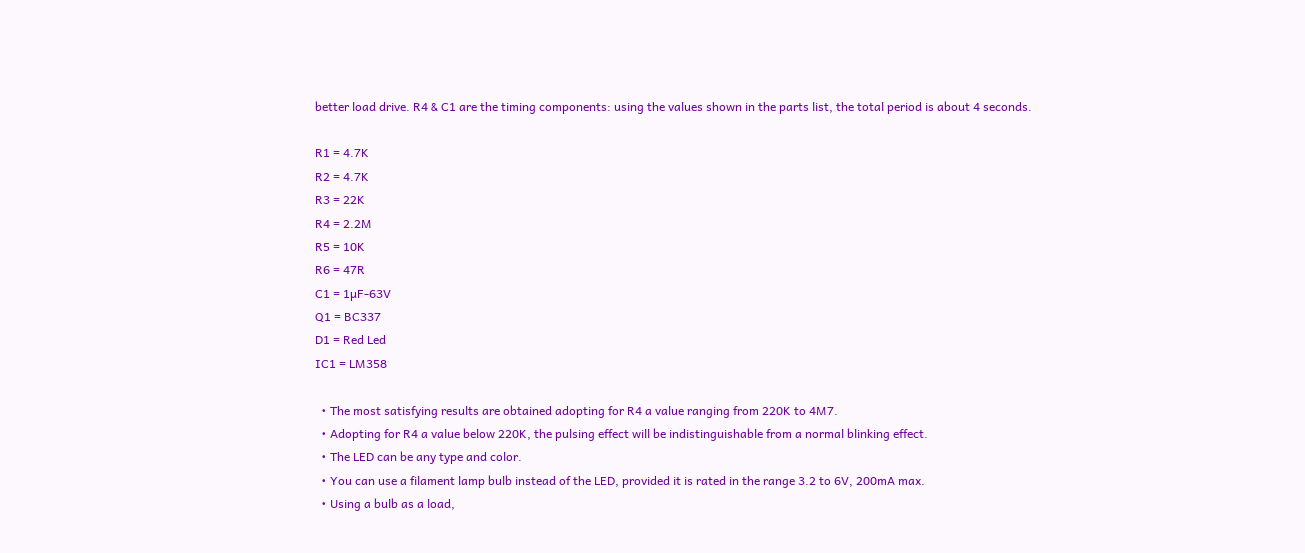better load drive. R4 & C1 are the timing components: using the values shown in the parts list, the total period is about 4 seconds.

R1 = 4.7K
R2 = 4.7K
R3 = 22K
R4 = 2.2M
R5 = 10K
R6 = 47R
C1 = 1µF-63V
Q1 = BC337
D1 = Red Led
IC1 = LM358

  • The most satisfying results are obtained adopting for R4 a value ranging from 220K to 4M7.
  • Adopting for R4 a value below 220K, the pulsing effect will be indistinguishable from a normal blinking effect.
  • The LED can be any type and color.
  • You can use a filament lamp bulb instead of the LED, provided it is rated in the range 3.2 to 6V, 200mA max.
  • Using a bulb as a load,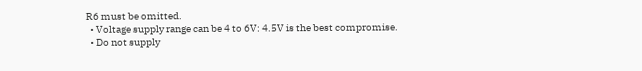R6 must be omitted.
  • Voltage supply range can be 4 to 6V: 4.5V is the best compromise.
  • Do not supply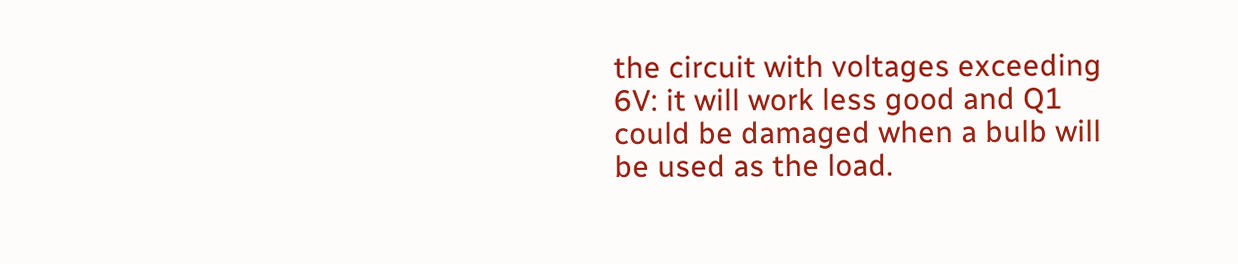the circuit with voltages exceeding 6V: it will work less good and Q1 could be damaged when a bulb will be used as the load.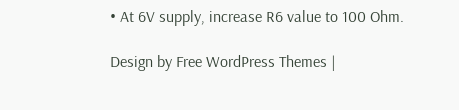• At 6V supply, increase R6 value to 100 Ohm.

Design by Free WordPress Themes |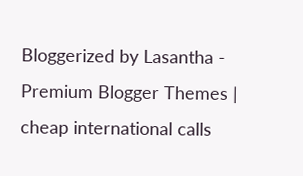Bloggerized by Lasantha - Premium Blogger Themes | cheap international calls